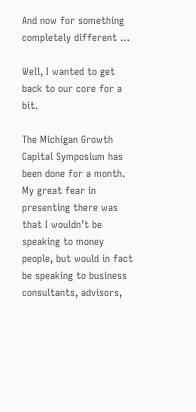And now for something completely different …

Well, I wanted to get back to our core for a bit.

The Michigan Growth Capital Symposium has been done for a month. My great fear in presenting there was that I wouldn’t be speaking to money people, but would in fact be speaking to business consultants, advisors,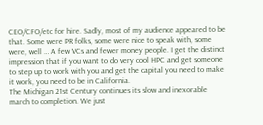CEO/CFO/etc for hire. Sadly, most of my audience appeared to be that. Some were PR folks, some were nice to speak with, some were, well … A few VCs and fewer money people. I get the distinct impression that if you want to do very cool HPC and get someone to step up to work with you and get the capital you need to make it work, you need to be in California.
The Michigan 21st Century continues its slow and inexorable march to completion. We just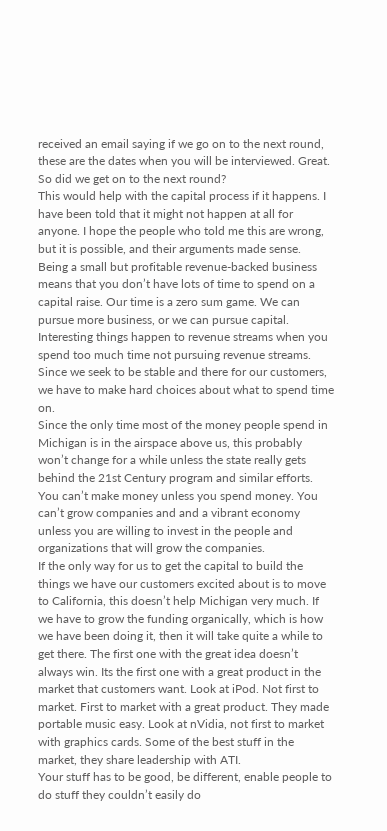received an email saying if we go on to the next round, these are the dates when you will be interviewed. Great. So did we get on to the next round?
This would help with the capital process if it happens. I have been told that it might not happen at all for anyone. I hope the people who told me this are wrong, but it is possible, and their arguments made sense.
Being a small but profitable revenue-backed business means that you don’t have lots of time to spend on a capital raise. Our time is a zero sum game. We can pursue more business, or we can pursue capital. Interesting things happen to revenue streams when you spend too much time not pursuing revenue streams. Since we seek to be stable and there for our customers, we have to make hard choices about what to spend time on.
Since the only time most of the money people spend in Michigan is in the airspace above us, this probably won’t change for a while unless the state really gets behind the 21st Century program and similar efforts. You can’t make money unless you spend money. You can’t grow companies and and a vibrant economy unless you are willing to invest in the people and organizations that will grow the companies.
If the only way for us to get the capital to build the things we have our customers excited about is to move to California, this doesn’t help Michigan very much. If we have to grow the funding organically, which is how we have been doing it, then it will take quite a while to get there. The first one with the great idea doesn’t always win. Its the first one with a great product in the market that customers want. Look at iPod. Not first to market. First to market with a great product. They made portable music easy. Look at nVidia, not first to market with graphics cards. Some of the best stuff in the market, they share leadership with ATI.
Your stuff has to be good, be different, enable people to do stuff they couldn’t easily do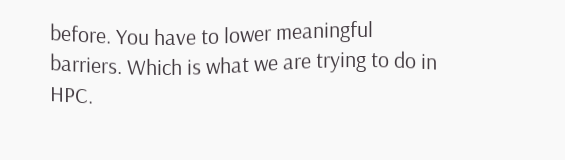before. You have to lower meaningful barriers. Which is what we are trying to do in HPC.